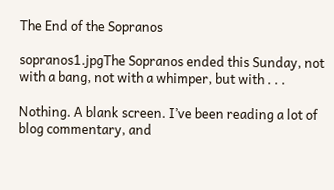The End of the Sopranos

sopranos1.jpgThe Sopranos ended this Sunday, not with a bang, not with a whimper, but with . . .

Nothing. A blank screen. I’ve been reading a lot of blog commentary, and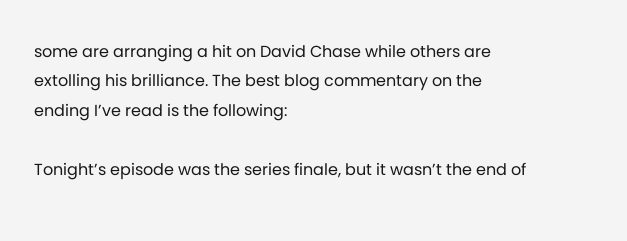some are arranging a hit on David Chase while others are extolling his brilliance. The best blog commentary on the ending I’ve read is the following:

Tonight’s episode was the series finale, but it wasn’t the end of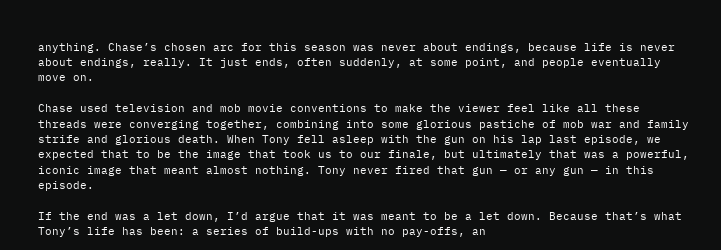anything. Chase’s chosen arc for this season was never about endings, because life is never about endings, really. It just ends, often suddenly, at some point, and people eventually move on.

Chase used television and mob movie conventions to make the viewer feel like all these threads were converging together, combining into some glorious pastiche of mob war and family strife and glorious death. When Tony fell asleep with the gun on his lap last episode, we expected that to be the image that took us to our finale, but ultimately that was a powerful, iconic image that meant almost nothing. Tony never fired that gun — or any gun — in this episode.

If the end was a let down, I’d argue that it was meant to be a let down. Because that’s what Tony’s life has been: a series of build-ups with no pay-offs, an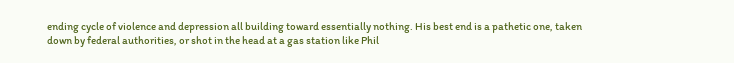ending cycle of violence and depression all building toward essentially nothing. His best end is a pathetic one, taken down by federal authorities, or shot in the head at a gas station like Phil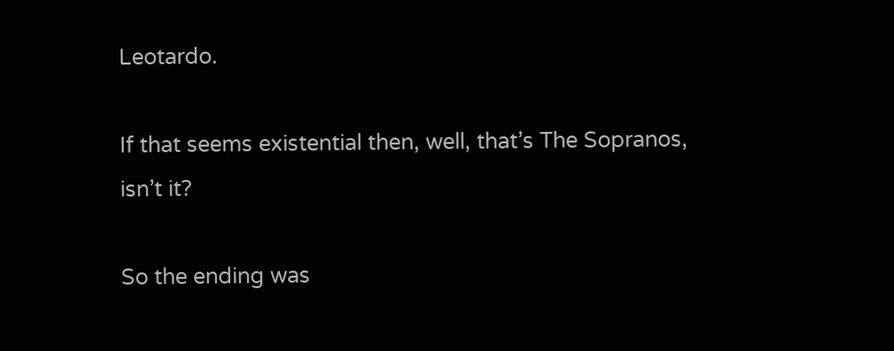Leotardo.

If that seems existential then, well, that’s The Sopranos, isn’t it?

So the ending was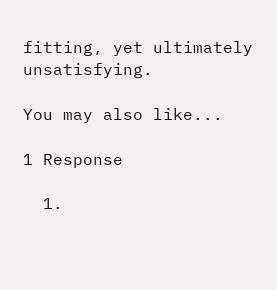fitting, yet ultimately unsatisfying.

You may also like...

1 Response

  1.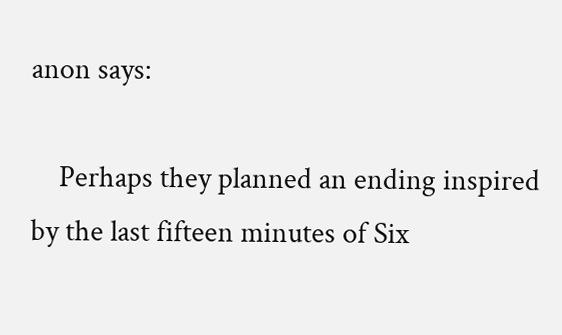anon says:

    Perhaps they planned an ending inspired by the last fifteen minutes of Six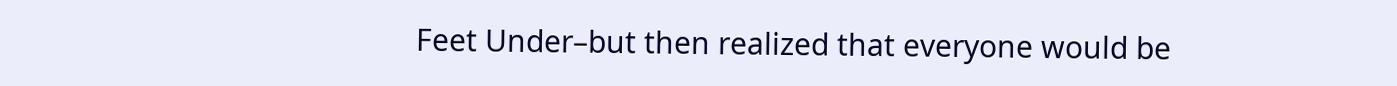Feet Under–but then realized that everyone would be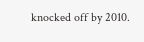knocked off by 2010.